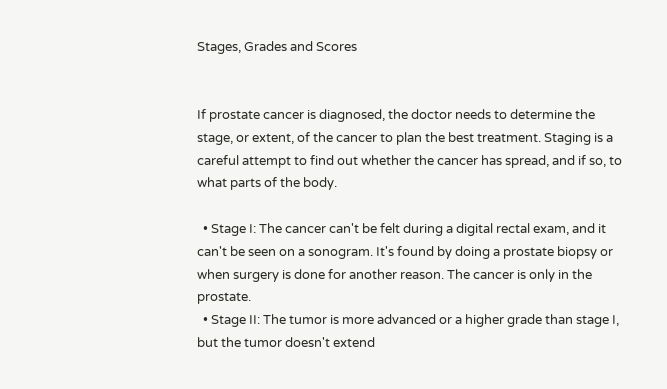Stages, Grades and Scores


If prostate cancer is diagnosed, the doctor needs to determine the stage, or extent, of the cancer to plan the best treatment. Staging is a careful attempt to find out whether the cancer has spread, and if so, to what parts of the body.

  • Stage I: The cancer can't be felt during a digital rectal exam, and it can't be seen on a sonogram. It's found by doing a prostate biopsy or when surgery is done for another reason. The cancer is only in the prostate.
  • Stage II: The tumor is more advanced or a higher grade than stage I, but the tumor doesn't extend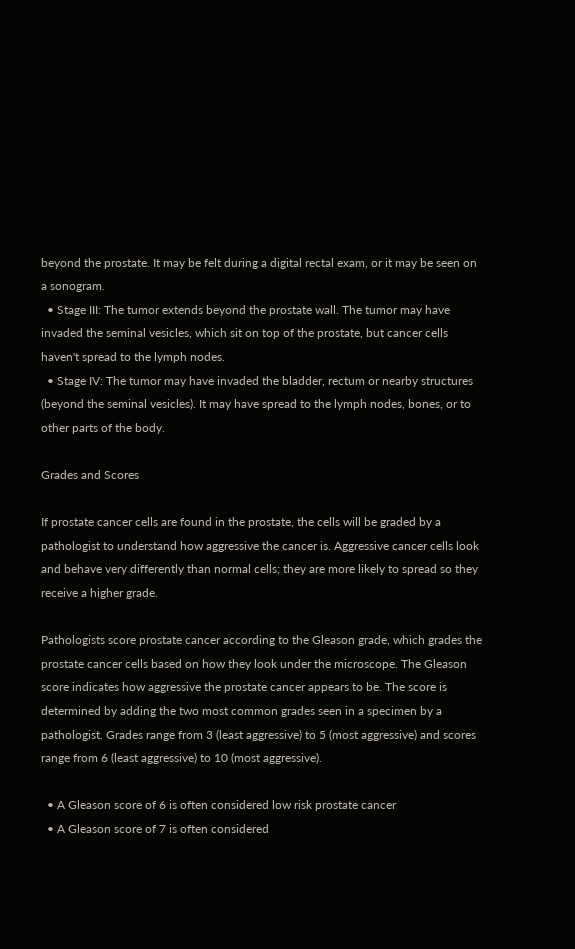beyond the prostate. It may be felt during a digital rectal exam, or it may be seen on a sonogram.
  • Stage III: The tumor extends beyond the prostate wall. The tumor may have invaded the seminal vesicles, which sit on top of the prostate, but cancer cells haven't spread to the lymph nodes.
  • Stage IV: The tumor may have invaded the bladder, rectum or nearby structures (beyond the seminal vesicles). It may have spread to the lymph nodes, bones, or to other parts of the body.

Grades and Scores

If prostate cancer cells are found in the prostate, the cells will be graded by a pathologist to understand how aggressive the cancer is. Aggressive cancer cells look and behave very differently than normal cells; they are more likely to spread so they receive a higher grade.

Pathologists score prostate cancer according to the Gleason grade, which grades the prostate cancer cells based on how they look under the microscope. The Gleason score indicates how aggressive the prostate cancer appears to be. The score is determined by adding the two most common grades seen in a specimen by a pathologist. Grades range from 3 (least aggressive) to 5 (most aggressive) and scores range from 6 (least aggressive) to 10 (most aggressive).

  • A Gleason score of 6 is often considered low risk prostate cancer
  • A Gleason score of 7 is often considered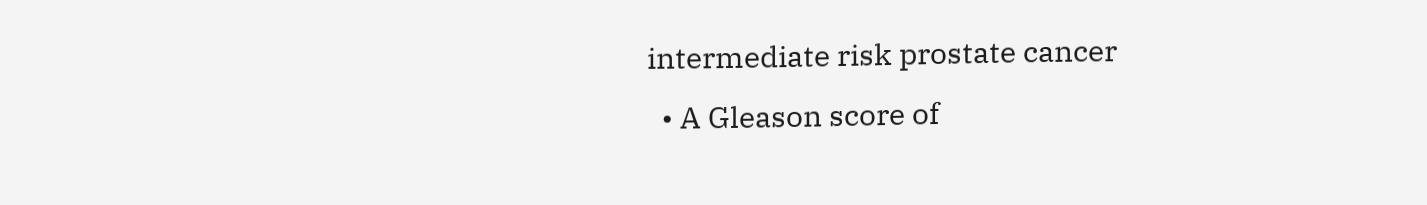intermediate risk prostate cancer
  • A Gleason score of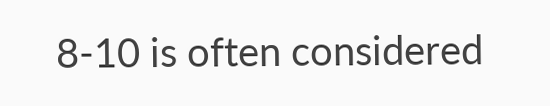8-10 is often considered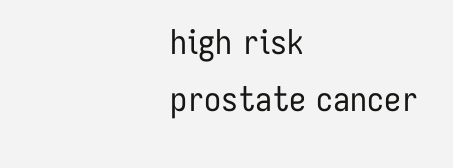high risk prostate cancer